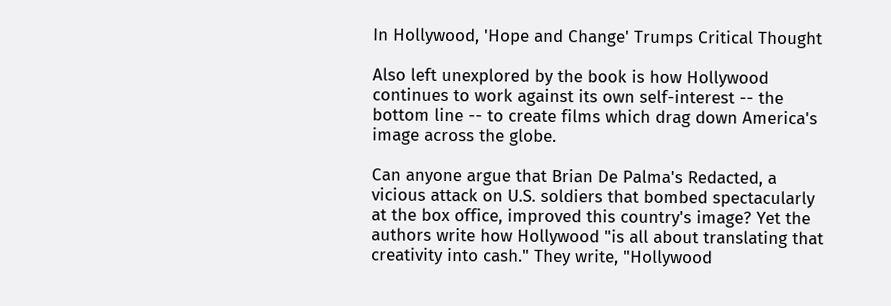In Hollywood, 'Hope and Change' Trumps Critical Thought

Also left unexplored by the book is how Hollywood continues to work against its own self-interest -- the bottom line -- to create films which drag down America's image across the globe.

Can anyone argue that Brian De Palma's Redacted, a vicious attack on U.S. soldiers that bombed spectacularly at the box office, improved this country's image? Yet the authors write how Hollywood "is all about translating that creativity into cash." They write, "Hollywood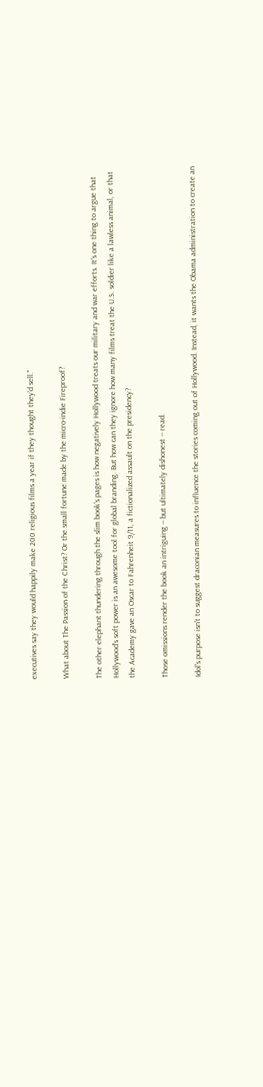executives say they would happily make 200 religious films a year if they thought they'd sell."

What about The Passion of the Christ? Or the small fortune made by the micro-indie Fireproof?

The other elephant thundering through the slim book's pages is how negatively Hollywood treats our military and war efforts. It's one thing to argue that Hollywood's soft power is an awesome tool for global branding. But how can they ignore how many films treat the U.S. soldier like a lawless animal, or that the Academy gave an Oscar to Fahrenheit 9/11, a fictionalized assault on the presidency?

Those omissions render the book an intriguing -- but ultimately dishonest -- read.

Idol's purpose isn't to suggest draconian measures to influence the stories coming out of Hollywood. Instead, it wants the Obama administration to create an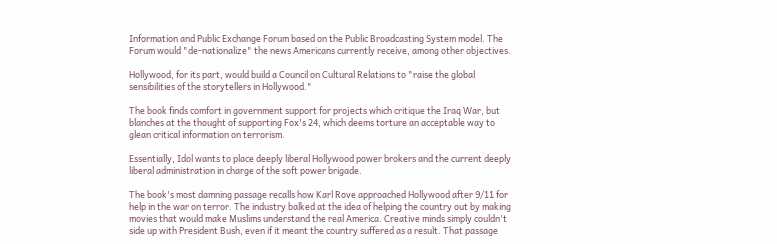Information and Public Exchange Forum based on the Public Broadcasting System model. The Forum would "de-nationalize" the news Americans currently receive, among other objectives.

Hollywood, for its part, would build a Council on Cultural Relations to "raise the global sensibilities of the storytellers in Hollywood."

The book finds comfort in government support for projects which critique the Iraq War, but blanches at the thought of supporting Fox's 24, which deems torture an acceptable way to glean critical information on terrorism.

Essentially, Idol wants to place deeply liberal Hollywood power brokers and the current deeply liberal administration in charge of the soft power brigade.

The book's most damning passage recalls how Karl Rove approached Hollywood after 9/11 for help in the war on terror. The industry balked at the idea of helping the country out by making movies that would make Muslims understand the real America. Creative minds simply couldn't side up with President Bush, even if it meant the country suffered as a result. That passage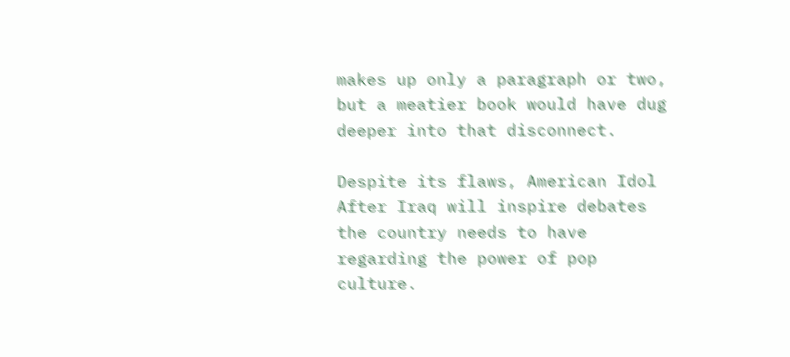makes up only a paragraph or two, but a meatier book would have dug deeper into that disconnect.

Despite its flaws, American Idol After Iraq will inspire debates the country needs to have regarding the power of pop culture.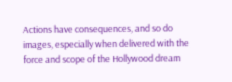Actions have consequences, and so do images, especially when delivered with the force and scope of the Hollywood dream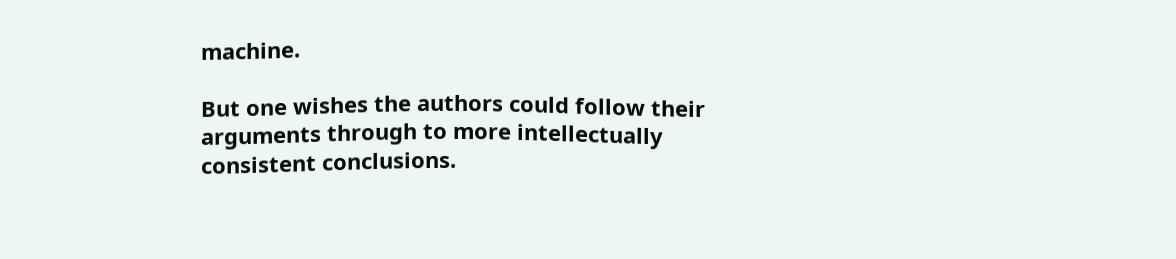machine.

But one wishes the authors could follow their arguments through to more intellectually consistent conclusions.